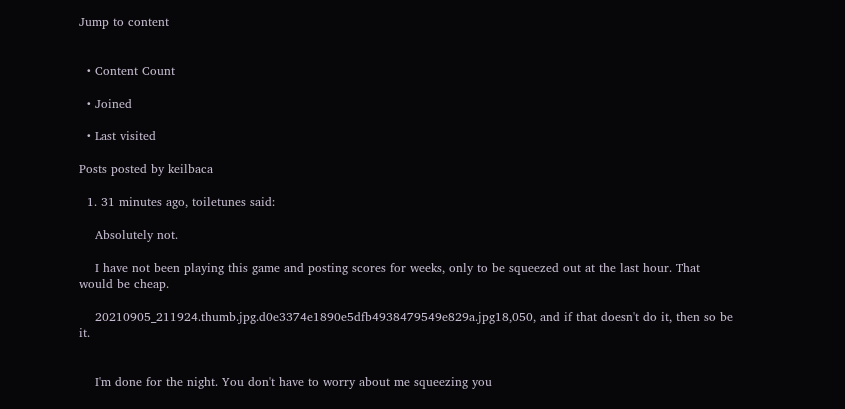Jump to content


  • Content Count

  • Joined

  • Last visited

Posts posted by keilbaca

  1. 31 minutes ago, toiletunes said:

    Absolutely not.

    I have not been playing this game and posting scores for weeks, only to be squeezed out at the last hour. That would be cheap.

    20210905_211924.thumb.jpg.d0e3374e1890e5dfb4938479549e829a.jpg18,050, and if that doesn't do it, then so be it.


    I'm done for the night. You don't have to worry about me squeezing you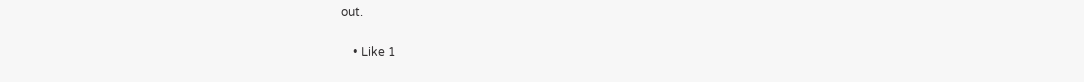out.

    • Like 1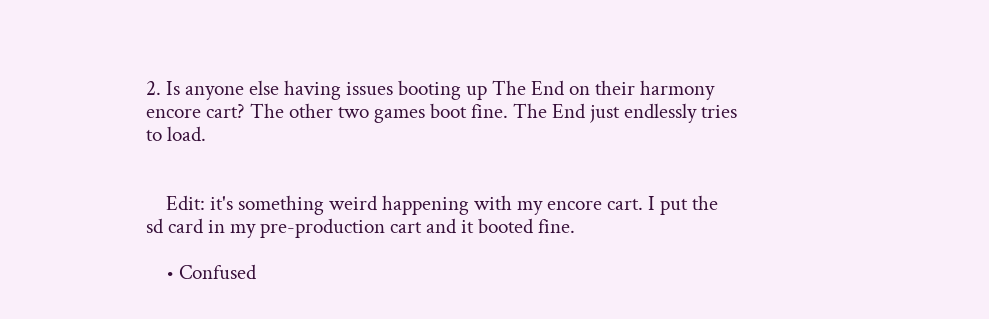2. Is anyone else having issues booting up The End on their harmony encore cart? The other two games boot fine. The End just endlessly tries to load.


    Edit: it's something weird happening with my encore cart. I put the sd card in my pre-production cart and it booted fine.

    • Confused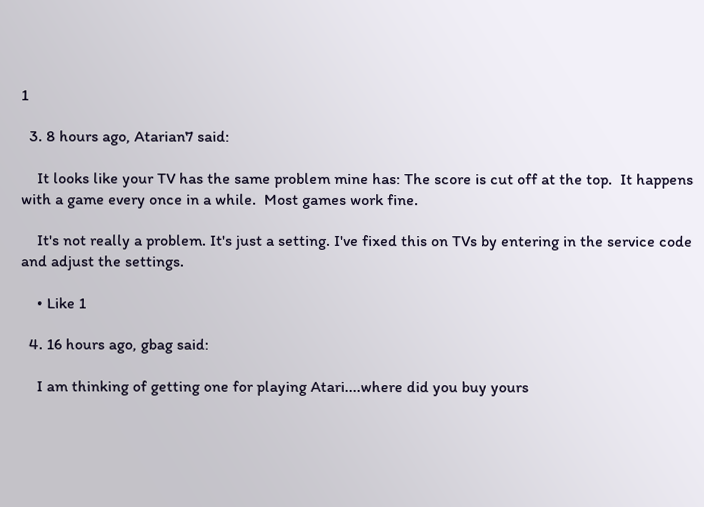1

  3. 8 hours ago, Atarian7 said:

    It looks like your TV has the same problem mine has: The score is cut off at the top.  It happens with a game every once in a while.  Most games work fine.

    It's not really a problem. It's just a setting. I've fixed this on TVs by entering in the service code and adjust the settings.

    • Like 1

  4. 16 hours ago, gbag said:

    I am thinking of getting one for playing Atari....where did you buy yours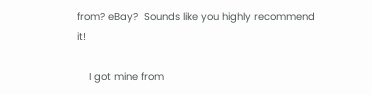from? eBay?  Sounds like you highly recommend it!

    I got mine from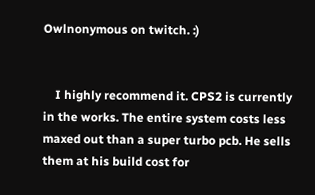Owlnonymous on twitch. :)


    I highly recommend it. CPS2 is currently in the works. The entire system costs less maxed out than a super turbo pcb. He sells them at his build cost for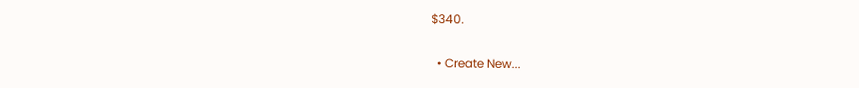$340.

  • Create New...